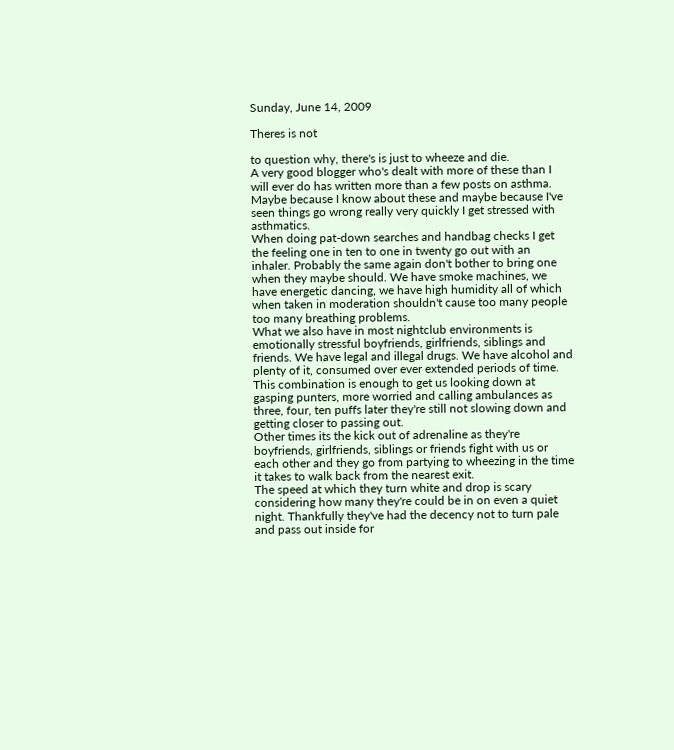Sunday, June 14, 2009

Theres is not

to question why, there's is just to wheeze and die.
A very good blogger who's dealt with more of these than I will ever do has written more than a few posts on asthma. Maybe because I know about these and maybe because I've seen things go wrong really very quickly I get stressed with asthmatics.
When doing pat-down searches and handbag checks I get the feeling one in ten to one in twenty go out with an inhaler. Probably the same again don't bother to bring one when they maybe should. We have smoke machines, we have energetic dancing, we have high humidity all of which when taken in moderation shouldn't cause too many people too many breathing problems.
What we also have in most nightclub environments is emotionally stressful boyfriends, girlfriends, siblings and friends. We have legal and illegal drugs. We have alcohol and plenty of it, consumed over ever extended periods of time. This combination is enough to get us looking down at gasping punters, more worried and calling ambulances as three, four, ten puffs later they're still not slowing down and getting closer to passing out.
Other times its the kick out of adrenaline as they're boyfriends, girlfriends, siblings or friends fight with us or each other and they go from partying to wheezing in the time it takes to walk back from the nearest exit.
The speed at which they turn white and drop is scary considering how many they're could be in on even a quiet night. Thankfully they've had the decency not to turn pale and pass out inside for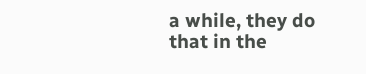a while, they do that in the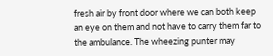fresh air by front door where we can both keep an eye on them and not have to carry them far to the ambulance. The wheezing punter may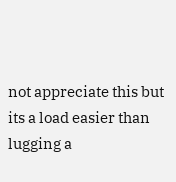not appreciate this but its a load easier than lugging a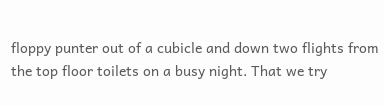floppy punter out of a cubicle and down two flights from the top floor toilets on a busy night. That we try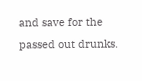and save for the passed out drunks.